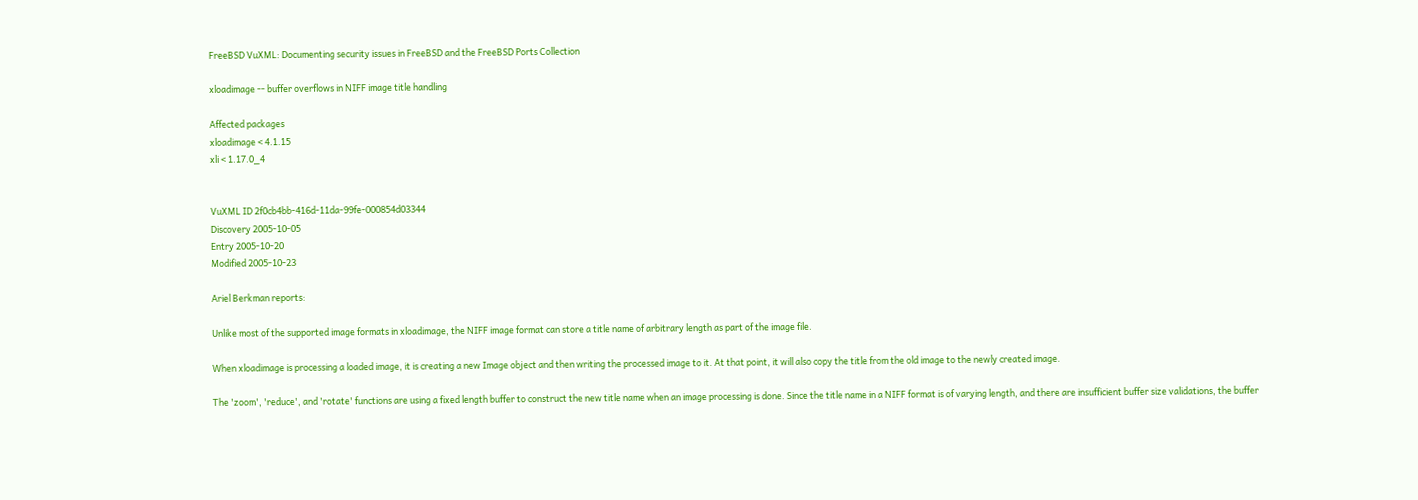FreeBSD VuXML: Documenting security issues in FreeBSD and the FreeBSD Ports Collection

xloadimage -- buffer overflows in NIFF image title handling

Affected packages
xloadimage < 4.1.15
xli < 1.17.0_4


VuXML ID 2f0cb4bb-416d-11da-99fe-000854d03344
Discovery 2005-10-05
Entry 2005-10-20
Modified 2005-10-23

Ariel Berkman reports:

Unlike most of the supported image formats in xloadimage, the NIFF image format can store a title name of arbitrary length as part of the image file.

When xloadimage is processing a loaded image, it is creating a new Image object and then writing the processed image to it. At that point, it will also copy the title from the old image to the newly created image.

The 'zoom', 'reduce', and 'rotate' functions are using a fixed length buffer to construct the new title name when an image processing is done. Since the title name in a NIFF format is of varying length, and there are insufficient buffer size validations, the buffer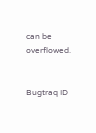can be overflowed.


Bugtraq ID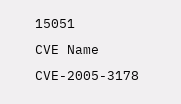15051
CVE Name CVE-2005-3178